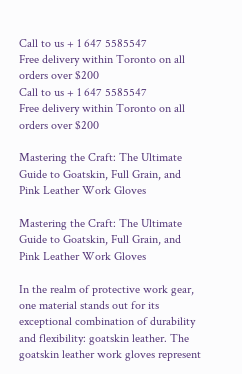Call to us + 1 647 5585547
Free delivery within Toronto on all orders over $200
Call to us + 1 647 5585547
Free delivery within Toronto on all orders over $200

Mastering the Craft: The Ultimate Guide to Goatskin, Full Grain, and Pink Leather Work Gloves

Mastering the Craft: The Ultimate Guide to Goatskin, Full Grain, and Pink Leather Work Gloves

In the realm of protective work gear, one material stands out for its exceptional combination of durability and flexibility: goatskin leather. The goatskin leather work gloves represent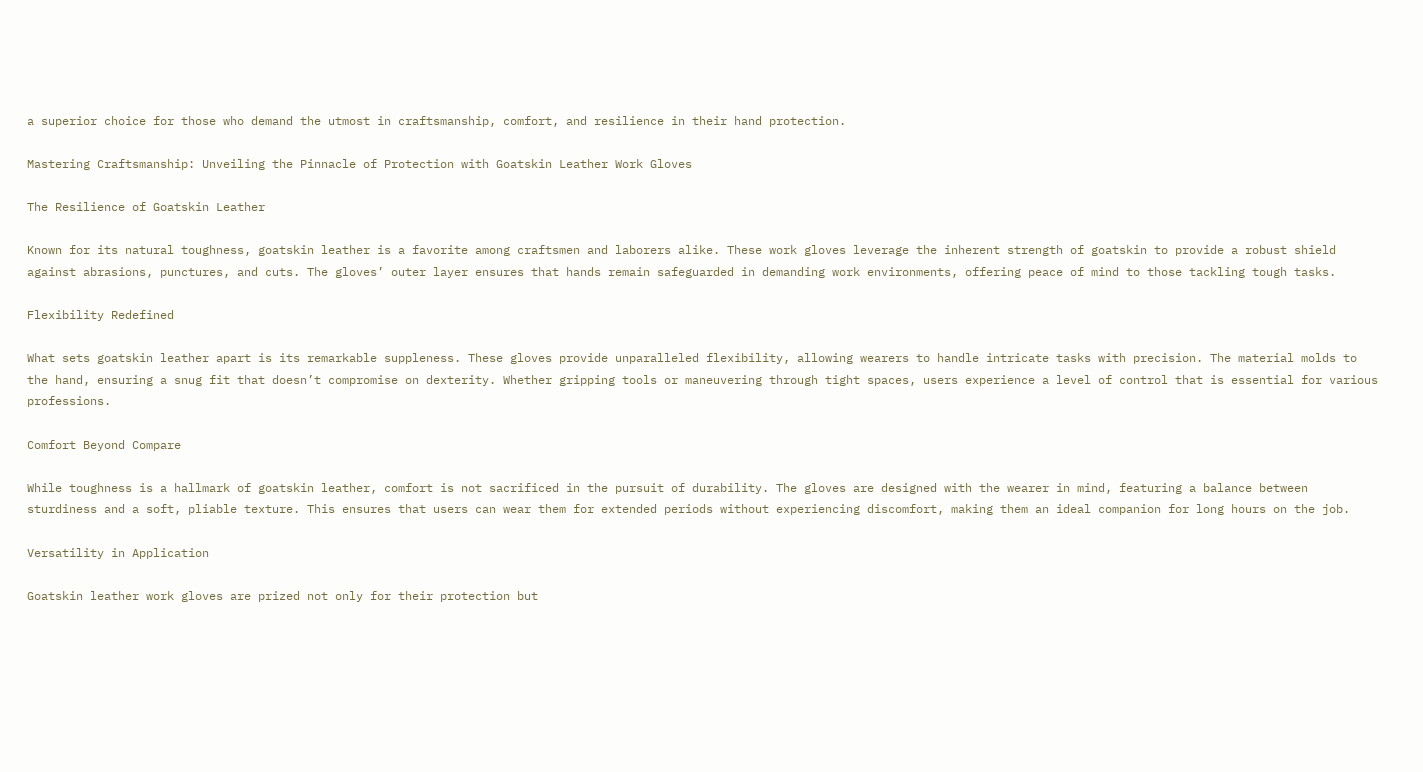a superior choice for those who demand the utmost in craftsmanship, comfort, and resilience in their hand protection.

Mastering Craftsmanship: Unveiling the Pinnacle of Protection with Goatskin Leather Work Gloves

The Resilience of Goatskin Leather

Known for its natural toughness, goatskin leather is a favorite among craftsmen and laborers alike. These work gloves leverage the inherent strength of goatskin to provide a robust shield against abrasions, punctures, and cuts. The gloves’ outer layer ensures that hands remain safeguarded in demanding work environments, offering peace of mind to those tackling tough tasks.

Flexibility Redefined

What sets goatskin leather apart is its remarkable suppleness. These gloves provide unparalleled flexibility, allowing wearers to handle intricate tasks with precision. The material molds to the hand, ensuring a snug fit that doesn’t compromise on dexterity. Whether gripping tools or maneuvering through tight spaces, users experience a level of control that is essential for various professions.

Comfort Beyond Compare

While toughness is a hallmark of goatskin leather, comfort is not sacrificed in the pursuit of durability. The gloves are designed with the wearer in mind, featuring a balance between sturdiness and a soft, pliable texture. This ensures that users can wear them for extended periods without experiencing discomfort, making them an ideal companion for long hours on the job.

Versatility in Application

Goatskin leather work gloves are prized not only for their protection but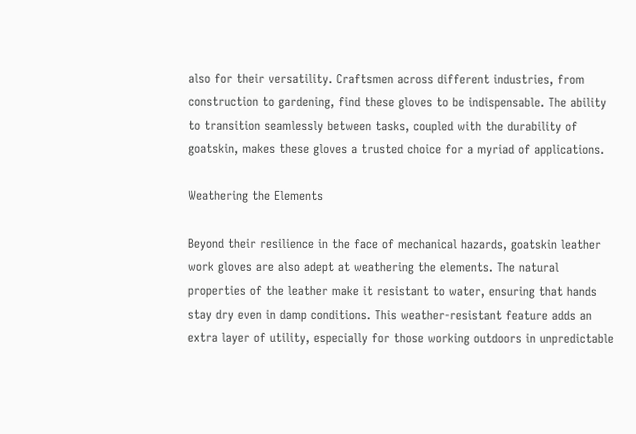also for their versatility. Craftsmen across different industries, from construction to gardening, find these gloves to be indispensable. The ability to transition seamlessly between tasks, coupled with the durability of goatskin, makes these gloves a trusted choice for a myriad of applications.

Weathering the Elements

Beyond their resilience in the face of mechanical hazards, goatskin leather work gloves are also adept at weathering the elements. The natural properties of the leather make it resistant to water, ensuring that hands stay dry even in damp conditions. This weather-resistant feature adds an extra layer of utility, especially for those working outdoors in unpredictable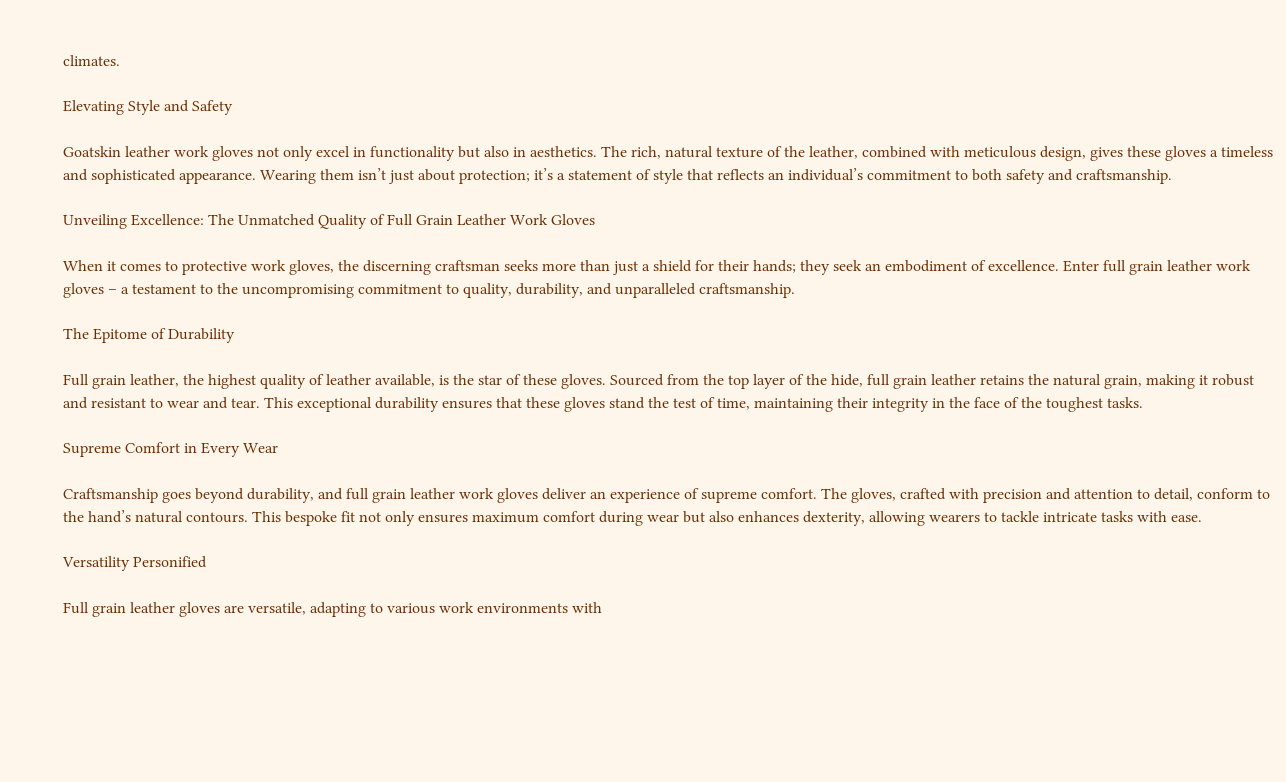climates.

Elevating Style and Safety

Goatskin leather work gloves not only excel in functionality but also in aesthetics. The rich, natural texture of the leather, combined with meticulous design, gives these gloves a timeless and sophisticated appearance. Wearing them isn’t just about protection; it’s a statement of style that reflects an individual’s commitment to both safety and craftsmanship.

Unveiling Excellence: The Unmatched Quality of Full Grain Leather Work Gloves

When it comes to protective work gloves, the discerning craftsman seeks more than just a shield for their hands; they seek an embodiment of excellence. Enter full grain leather work gloves – a testament to the uncompromising commitment to quality, durability, and unparalleled craftsmanship.

The Epitome of Durability

Full grain leather, the highest quality of leather available, is the star of these gloves. Sourced from the top layer of the hide, full grain leather retains the natural grain, making it robust and resistant to wear and tear. This exceptional durability ensures that these gloves stand the test of time, maintaining their integrity in the face of the toughest tasks.

Supreme Comfort in Every Wear

Craftsmanship goes beyond durability, and full grain leather work gloves deliver an experience of supreme comfort. The gloves, crafted with precision and attention to detail, conform to the hand’s natural contours. This bespoke fit not only ensures maximum comfort during wear but also enhances dexterity, allowing wearers to tackle intricate tasks with ease.

Versatility Personified

Full grain leather gloves are versatile, adapting to various work environments with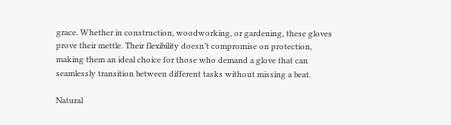grace. Whether in construction, woodworking, or gardening, these gloves prove their mettle. Their flexibility doesn’t compromise on protection, making them an ideal choice for those who demand a glove that can seamlessly transition between different tasks without missing a beat.

Natural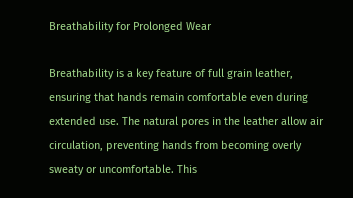Breathability for Prolonged Wear

Breathability is a key feature of full grain leather, ensuring that hands remain comfortable even during extended use. The natural pores in the leather allow air circulation, preventing hands from becoming overly sweaty or uncomfortable. This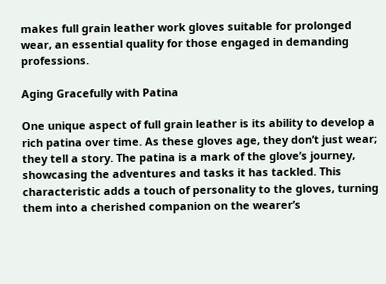makes full grain leather work gloves suitable for prolonged wear, an essential quality for those engaged in demanding professions.

Aging Gracefully with Patina

One unique aspect of full grain leather is its ability to develop a rich patina over time. As these gloves age, they don’t just wear; they tell a story. The patina is a mark of the glove’s journey, showcasing the adventures and tasks it has tackled. This characteristic adds a touch of personality to the gloves, turning them into a cherished companion on the wearer’s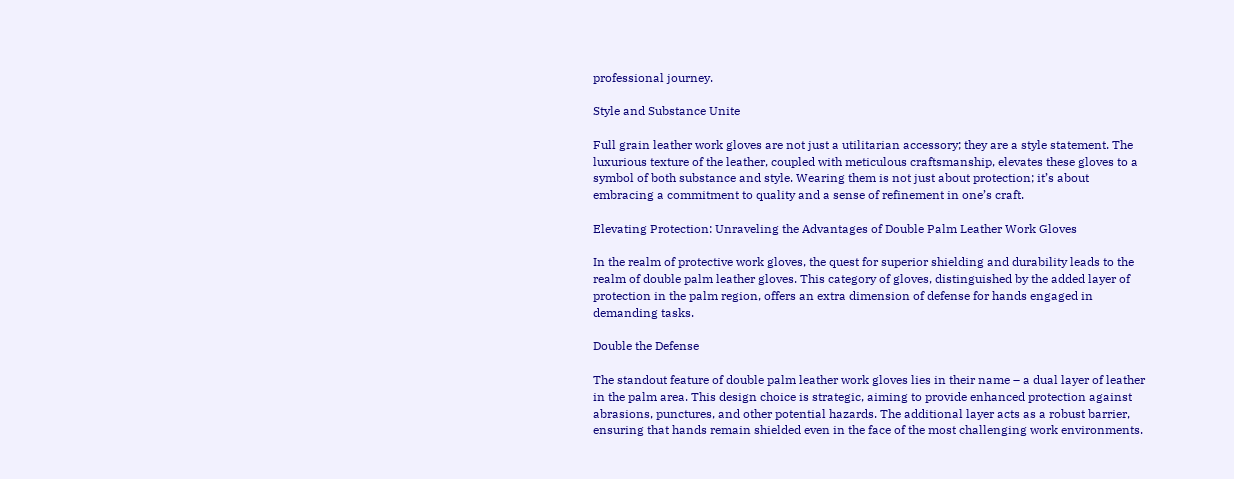professional journey.

Style and Substance Unite

Full grain leather work gloves are not just a utilitarian accessory; they are a style statement. The luxurious texture of the leather, coupled with meticulous craftsmanship, elevates these gloves to a symbol of both substance and style. Wearing them is not just about protection; it’s about embracing a commitment to quality and a sense of refinement in one’s craft.

Elevating Protection: Unraveling the Advantages of Double Palm Leather Work Gloves

In the realm of protective work gloves, the quest for superior shielding and durability leads to the realm of double palm leather gloves. This category of gloves, distinguished by the added layer of protection in the palm region, offers an extra dimension of defense for hands engaged in demanding tasks.

Double the Defense

The standout feature of double palm leather work gloves lies in their name – a dual layer of leather in the palm area. This design choice is strategic, aiming to provide enhanced protection against abrasions, punctures, and other potential hazards. The additional layer acts as a robust barrier, ensuring that hands remain shielded even in the face of the most challenging work environments.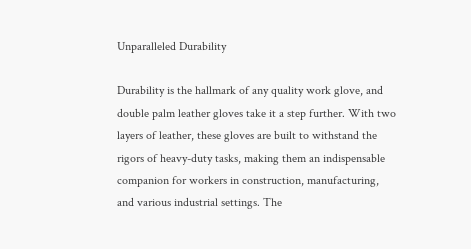Unparalleled Durability

Durability is the hallmark of any quality work glove, and double palm leather gloves take it a step further. With two layers of leather, these gloves are built to withstand the rigors of heavy-duty tasks, making them an indispensable companion for workers in construction, manufacturing, and various industrial settings. The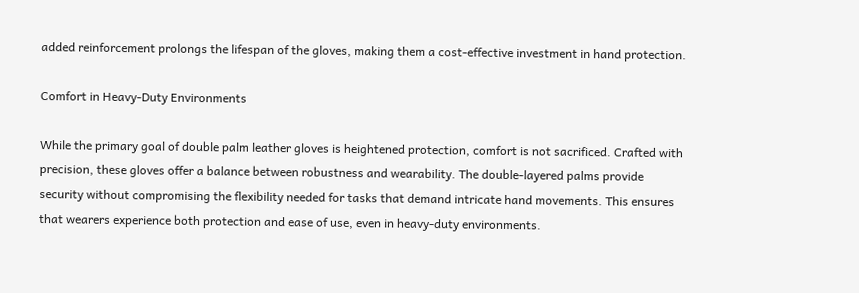added reinforcement prolongs the lifespan of the gloves, making them a cost-effective investment in hand protection.

Comfort in Heavy-Duty Environments

While the primary goal of double palm leather gloves is heightened protection, comfort is not sacrificed. Crafted with precision, these gloves offer a balance between robustness and wearability. The double-layered palms provide security without compromising the flexibility needed for tasks that demand intricate hand movements. This ensures that wearers experience both protection and ease of use, even in heavy-duty environments.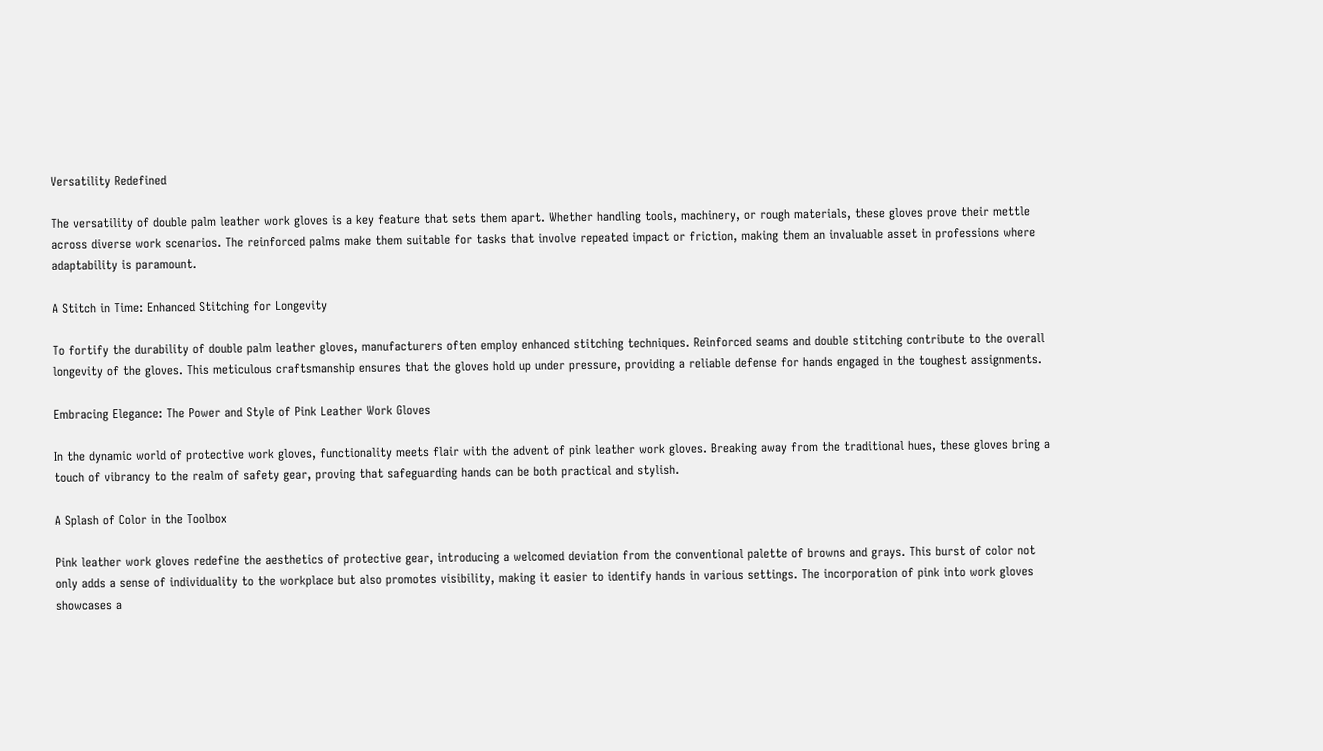Versatility Redefined

The versatility of double palm leather work gloves is a key feature that sets them apart. Whether handling tools, machinery, or rough materials, these gloves prove their mettle across diverse work scenarios. The reinforced palms make them suitable for tasks that involve repeated impact or friction, making them an invaluable asset in professions where adaptability is paramount.

A Stitch in Time: Enhanced Stitching for Longevity

To fortify the durability of double palm leather gloves, manufacturers often employ enhanced stitching techniques. Reinforced seams and double stitching contribute to the overall longevity of the gloves. This meticulous craftsmanship ensures that the gloves hold up under pressure, providing a reliable defense for hands engaged in the toughest assignments.

Embracing Elegance: The Power and Style of Pink Leather Work Gloves

In the dynamic world of protective work gloves, functionality meets flair with the advent of pink leather work gloves. Breaking away from the traditional hues, these gloves bring a touch of vibrancy to the realm of safety gear, proving that safeguarding hands can be both practical and stylish.

A Splash of Color in the Toolbox

Pink leather work gloves redefine the aesthetics of protective gear, introducing a welcomed deviation from the conventional palette of browns and grays. This burst of color not only adds a sense of individuality to the workplace but also promotes visibility, making it easier to identify hands in various settings. The incorporation of pink into work gloves showcases a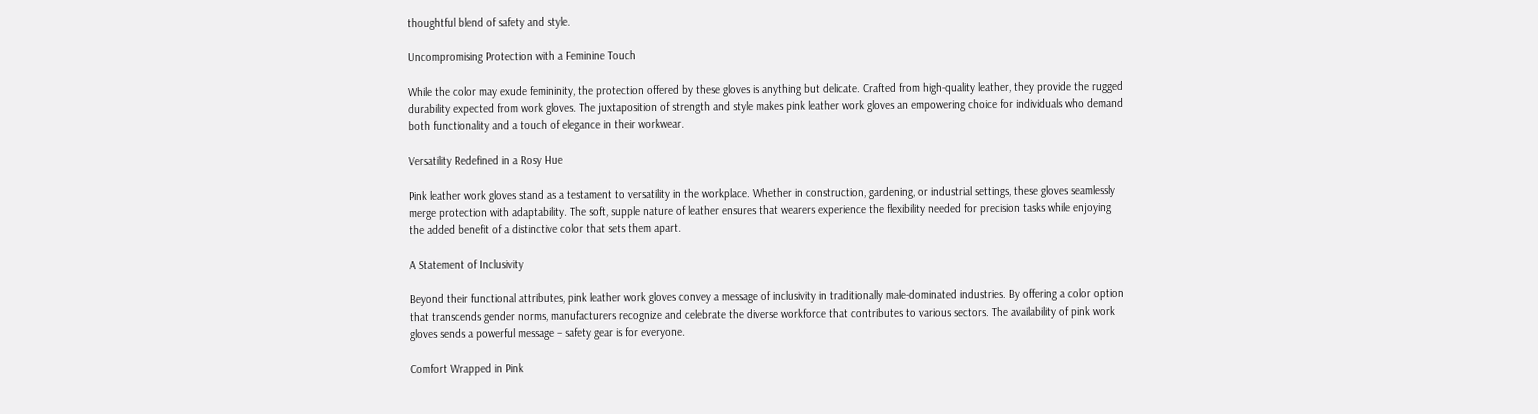thoughtful blend of safety and style.

Uncompromising Protection with a Feminine Touch

While the color may exude femininity, the protection offered by these gloves is anything but delicate. Crafted from high-quality leather, they provide the rugged durability expected from work gloves. The juxtaposition of strength and style makes pink leather work gloves an empowering choice for individuals who demand both functionality and a touch of elegance in their workwear.

Versatility Redefined in a Rosy Hue

Pink leather work gloves stand as a testament to versatility in the workplace. Whether in construction, gardening, or industrial settings, these gloves seamlessly merge protection with adaptability. The soft, supple nature of leather ensures that wearers experience the flexibility needed for precision tasks while enjoying the added benefit of a distinctive color that sets them apart.

A Statement of Inclusivity

Beyond their functional attributes, pink leather work gloves convey a message of inclusivity in traditionally male-dominated industries. By offering a color option that transcends gender norms, manufacturers recognize and celebrate the diverse workforce that contributes to various sectors. The availability of pink work gloves sends a powerful message – safety gear is for everyone.

Comfort Wrapped in Pink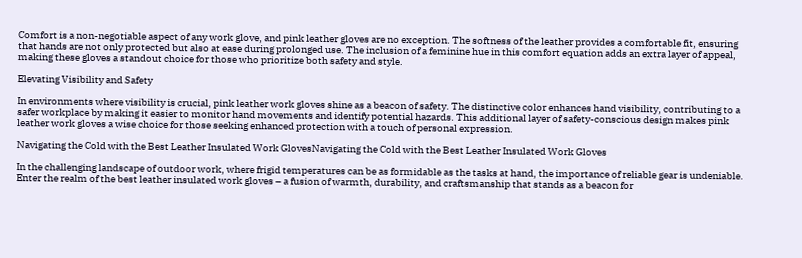Comfort is a non-negotiable aspect of any work glove, and pink leather gloves are no exception. The softness of the leather provides a comfortable fit, ensuring that hands are not only protected but also at ease during prolonged use. The inclusion of a feminine hue in this comfort equation adds an extra layer of appeal, making these gloves a standout choice for those who prioritize both safety and style.

Elevating Visibility and Safety

In environments where visibility is crucial, pink leather work gloves shine as a beacon of safety. The distinctive color enhances hand visibility, contributing to a safer workplace by making it easier to monitor hand movements and identify potential hazards. This additional layer of safety-conscious design makes pink leather work gloves a wise choice for those seeking enhanced protection with a touch of personal expression.

Navigating the Cold with the Best Leather Insulated Work GlovesNavigating the Cold with the Best Leather Insulated Work Gloves

In the challenging landscape of outdoor work, where frigid temperatures can be as formidable as the tasks at hand, the importance of reliable gear is undeniable. Enter the realm of the best leather insulated work gloves – a fusion of warmth, durability, and craftsmanship that stands as a beacon for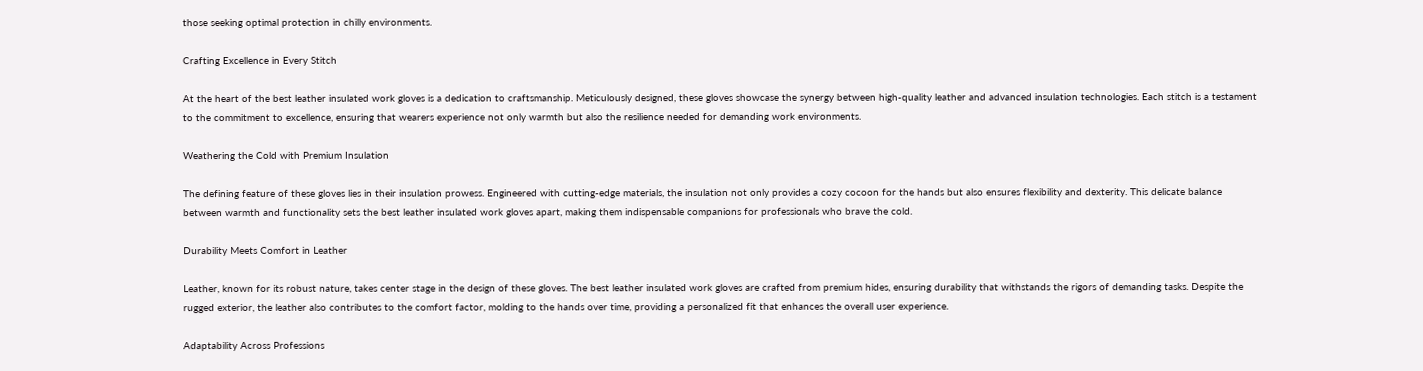those seeking optimal protection in chilly environments.

Crafting Excellence in Every Stitch

At the heart of the best leather insulated work gloves is a dedication to craftsmanship. Meticulously designed, these gloves showcase the synergy between high-quality leather and advanced insulation technologies. Each stitch is a testament to the commitment to excellence, ensuring that wearers experience not only warmth but also the resilience needed for demanding work environments.

Weathering the Cold with Premium Insulation

The defining feature of these gloves lies in their insulation prowess. Engineered with cutting-edge materials, the insulation not only provides a cozy cocoon for the hands but also ensures flexibility and dexterity. This delicate balance between warmth and functionality sets the best leather insulated work gloves apart, making them indispensable companions for professionals who brave the cold.

Durability Meets Comfort in Leather

Leather, known for its robust nature, takes center stage in the design of these gloves. The best leather insulated work gloves are crafted from premium hides, ensuring durability that withstands the rigors of demanding tasks. Despite the rugged exterior, the leather also contributes to the comfort factor, molding to the hands over time, providing a personalized fit that enhances the overall user experience.

Adaptability Across Professions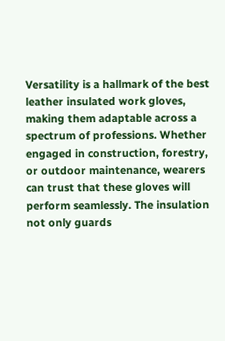Versatility is a hallmark of the best leather insulated work gloves, making them adaptable across a spectrum of professions. Whether engaged in construction, forestry, or outdoor maintenance, wearers can trust that these gloves will perform seamlessly. The insulation not only guards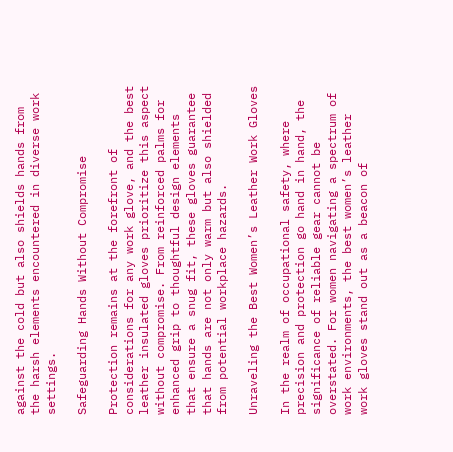against the cold but also shields hands from the harsh elements encountered in diverse work settings.

Safeguarding Hands Without Compromise

Protection remains at the forefront of considerations for any work glove, and the best leather insulated gloves prioritize this aspect without compromise. From reinforced palms for enhanced grip to thoughtful design elements that ensure a snug fit, these gloves guarantee that hands are not only warm but also shielded from potential workplace hazards.

Unraveling the Best Women’s Leather Work Gloves

In the realm of occupational safety, where precision and protection go hand in hand, the significance of reliable gear cannot be overstated. For women navigating a spectrum of work environments, the best women’s leather work gloves stand out as a beacon of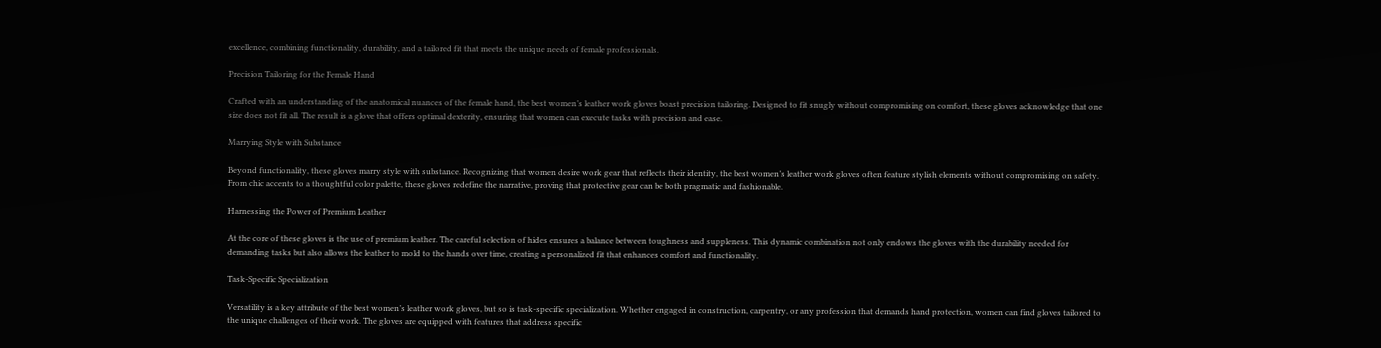excellence, combining functionality, durability, and a tailored fit that meets the unique needs of female professionals.

Precision Tailoring for the Female Hand

Crafted with an understanding of the anatomical nuances of the female hand, the best women’s leather work gloves boast precision tailoring. Designed to fit snugly without compromising on comfort, these gloves acknowledge that one size does not fit all. The result is a glove that offers optimal dexterity, ensuring that women can execute tasks with precision and ease.

Marrying Style with Substance

Beyond functionality, these gloves marry style with substance. Recognizing that women desire work gear that reflects their identity, the best women’s leather work gloves often feature stylish elements without compromising on safety. From chic accents to a thoughtful color palette, these gloves redefine the narrative, proving that protective gear can be both pragmatic and fashionable.

Harnessing the Power of Premium Leather

At the core of these gloves is the use of premium leather. The careful selection of hides ensures a balance between toughness and suppleness. This dynamic combination not only endows the gloves with the durability needed for demanding tasks but also allows the leather to mold to the hands over time, creating a personalized fit that enhances comfort and functionality.

Task-Specific Specialization

Versatility is a key attribute of the best women’s leather work gloves, but so is task-specific specialization. Whether engaged in construction, carpentry, or any profession that demands hand protection, women can find gloves tailored to the unique challenges of their work. The gloves are equipped with features that address specific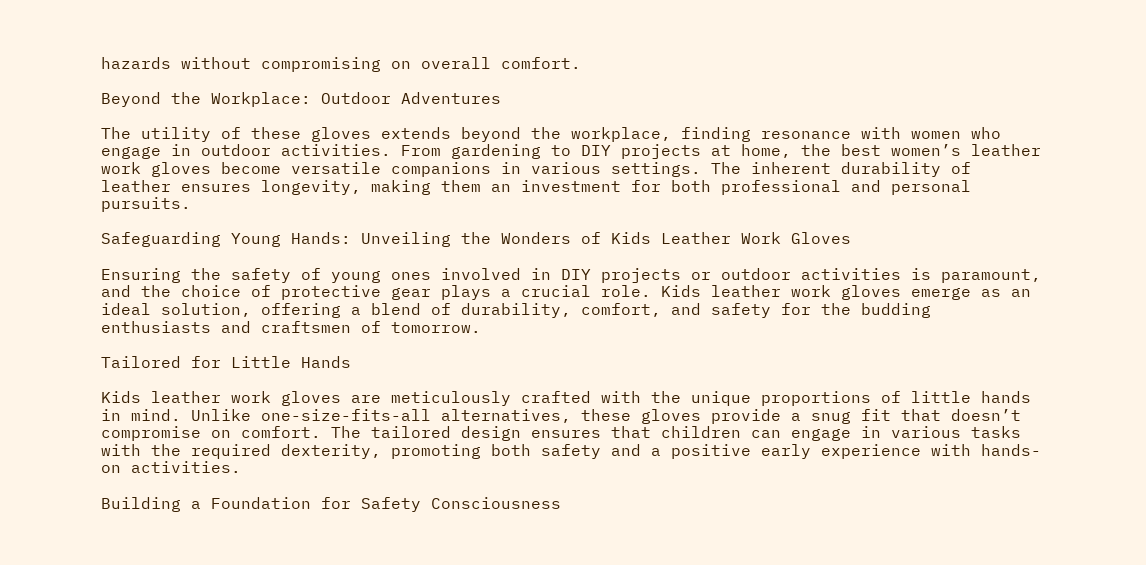hazards without compromising on overall comfort.

Beyond the Workplace: Outdoor Adventures

The utility of these gloves extends beyond the workplace, finding resonance with women who engage in outdoor activities. From gardening to DIY projects at home, the best women’s leather work gloves become versatile companions in various settings. The inherent durability of leather ensures longevity, making them an investment for both professional and personal pursuits.

Safeguarding Young Hands: Unveiling the Wonders of Kids Leather Work Gloves

Ensuring the safety of young ones involved in DIY projects or outdoor activities is paramount, and the choice of protective gear plays a crucial role. Kids leather work gloves emerge as an ideal solution, offering a blend of durability, comfort, and safety for the budding enthusiasts and craftsmen of tomorrow.

Tailored for Little Hands

Kids leather work gloves are meticulously crafted with the unique proportions of little hands in mind. Unlike one-size-fits-all alternatives, these gloves provide a snug fit that doesn’t compromise on comfort. The tailored design ensures that children can engage in various tasks with the required dexterity, promoting both safety and a positive early experience with hands-on activities.

Building a Foundation for Safety Consciousness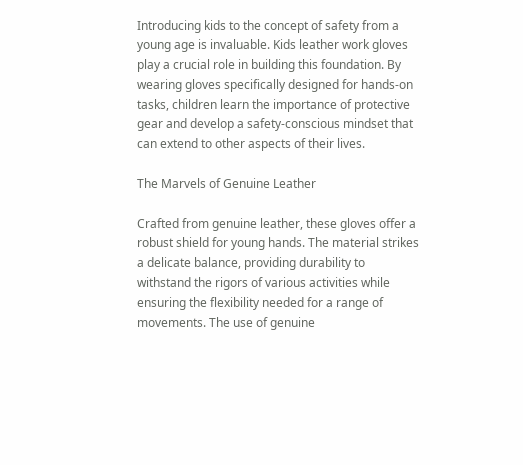Introducing kids to the concept of safety from a young age is invaluable. Kids leather work gloves play a crucial role in building this foundation. By wearing gloves specifically designed for hands-on tasks, children learn the importance of protective gear and develop a safety-conscious mindset that can extend to other aspects of their lives.

The Marvels of Genuine Leather

Crafted from genuine leather, these gloves offer a robust shield for young hands. The material strikes a delicate balance, providing durability to withstand the rigors of various activities while ensuring the flexibility needed for a range of movements. The use of genuine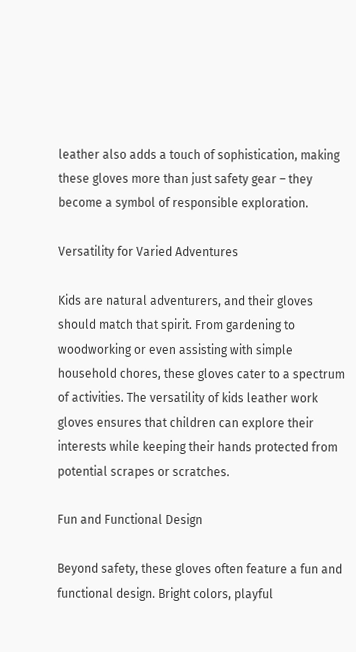leather also adds a touch of sophistication, making these gloves more than just safety gear – they become a symbol of responsible exploration.

Versatility for Varied Adventures

Kids are natural adventurers, and their gloves should match that spirit. From gardening to woodworking or even assisting with simple household chores, these gloves cater to a spectrum of activities. The versatility of kids leather work gloves ensures that children can explore their interests while keeping their hands protected from potential scrapes or scratches.

Fun and Functional Design

Beyond safety, these gloves often feature a fun and functional design. Bright colors, playful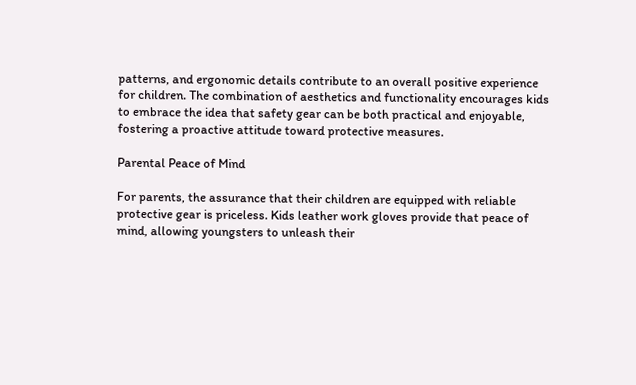patterns, and ergonomic details contribute to an overall positive experience for children. The combination of aesthetics and functionality encourages kids to embrace the idea that safety gear can be both practical and enjoyable, fostering a proactive attitude toward protective measures.

Parental Peace of Mind

For parents, the assurance that their children are equipped with reliable protective gear is priceless. Kids leather work gloves provide that peace of mind, allowing youngsters to unleash their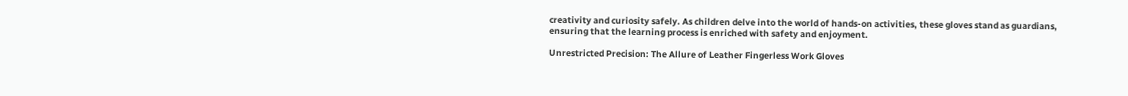creativity and curiosity safely. As children delve into the world of hands-on activities, these gloves stand as guardians, ensuring that the learning process is enriched with safety and enjoyment.

Unrestricted Precision: The Allure of Leather Fingerless Work Gloves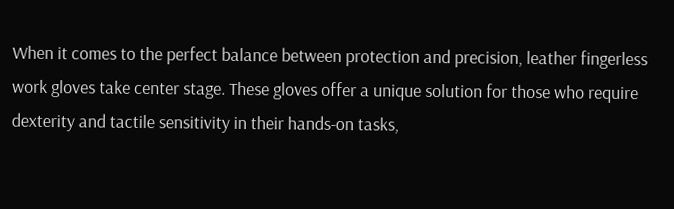When it comes to the perfect balance between protection and precision, leather fingerless work gloves take center stage. These gloves offer a unique solution for those who require dexterity and tactile sensitivity in their hands-on tasks,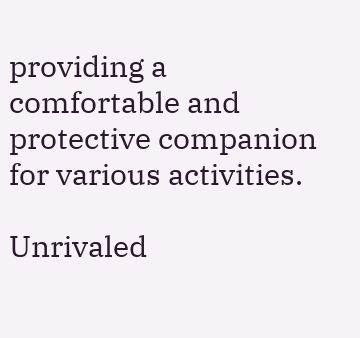providing a comfortable and protective companion for various activities.

Unrivaled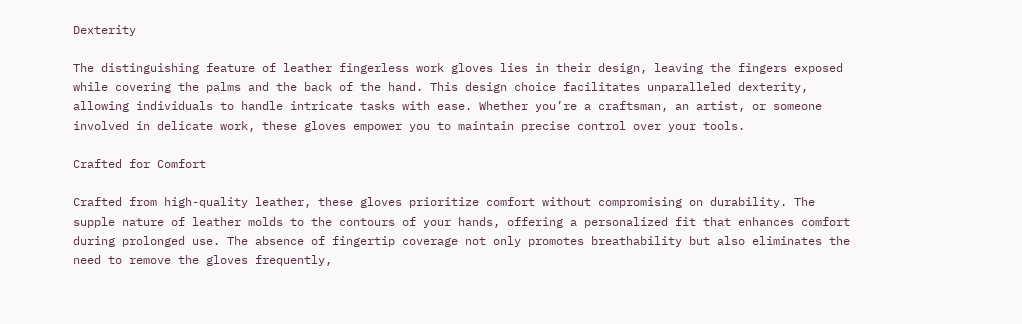Dexterity

The distinguishing feature of leather fingerless work gloves lies in their design, leaving the fingers exposed while covering the palms and the back of the hand. This design choice facilitates unparalleled dexterity, allowing individuals to handle intricate tasks with ease. Whether you’re a craftsman, an artist, or someone involved in delicate work, these gloves empower you to maintain precise control over your tools.

Crafted for Comfort

Crafted from high-quality leather, these gloves prioritize comfort without compromising on durability. The supple nature of leather molds to the contours of your hands, offering a personalized fit that enhances comfort during prolonged use. The absence of fingertip coverage not only promotes breathability but also eliminates the need to remove the gloves frequently,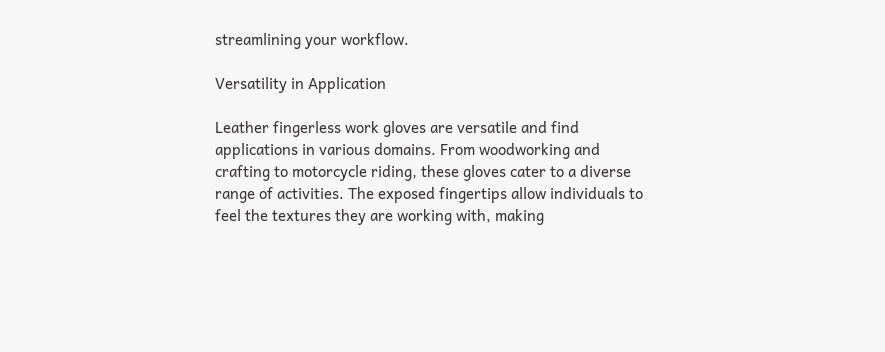streamlining your workflow.

Versatility in Application

Leather fingerless work gloves are versatile and find applications in various domains. From woodworking and crafting to motorcycle riding, these gloves cater to a diverse range of activities. The exposed fingertips allow individuals to feel the textures they are working with, making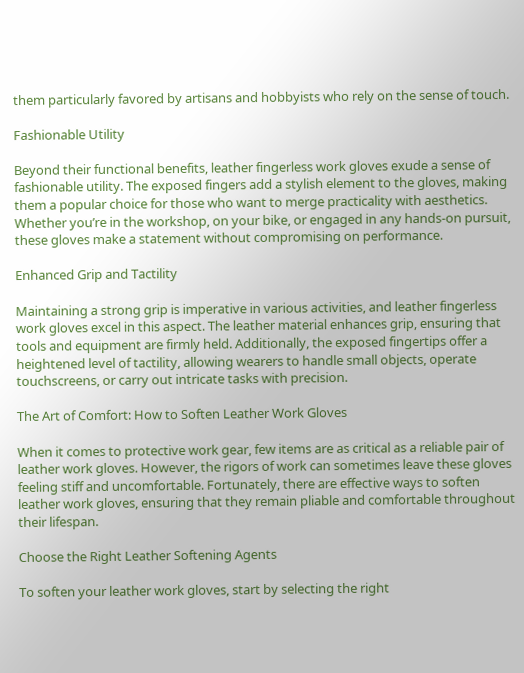them particularly favored by artisans and hobbyists who rely on the sense of touch.

Fashionable Utility

Beyond their functional benefits, leather fingerless work gloves exude a sense of fashionable utility. The exposed fingers add a stylish element to the gloves, making them a popular choice for those who want to merge practicality with aesthetics. Whether you’re in the workshop, on your bike, or engaged in any hands-on pursuit, these gloves make a statement without compromising on performance.

Enhanced Grip and Tactility

Maintaining a strong grip is imperative in various activities, and leather fingerless work gloves excel in this aspect. The leather material enhances grip, ensuring that tools and equipment are firmly held. Additionally, the exposed fingertips offer a heightened level of tactility, allowing wearers to handle small objects, operate touchscreens, or carry out intricate tasks with precision.

The Art of Comfort: How to Soften Leather Work Gloves

When it comes to protective work gear, few items are as critical as a reliable pair of leather work gloves. However, the rigors of work can sometimes leave these gloves feeling stiff and uncomfortable. Fortunately, there are effective ways to soften leather work gloves, ensuring that they remain pliable and comfortable throughout their lifespan.

Choose the Right Leather Softening Agents

To soften your leather work gloves, start by selecting the right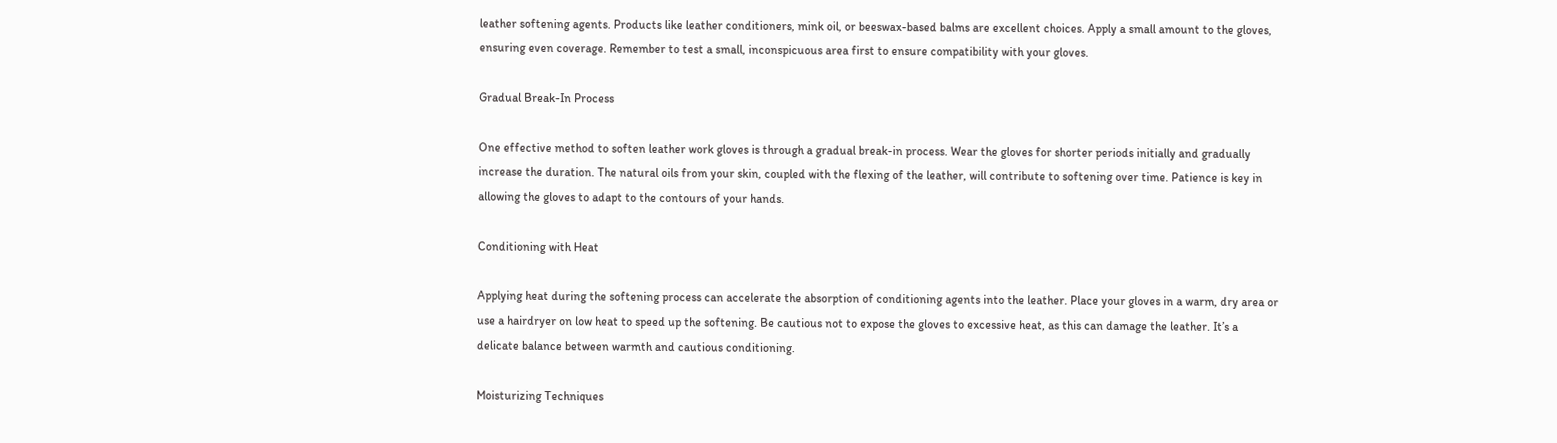leather softening agents. Products like leather conditioners, mink oil, or beeswax-based balms are excellent choices. Apply a small amount to the gloves, ensuring even coverage. Remember to test a small, inconspicuous area first to ensure compatibility with your gloves.

Gradual Break-In Process

One effective method to soften leather work gloves is through a gradual break-in process. Wear the gloves for shorter periods initially and gradually increase the duration. The natural oils from your skin, coupled with the flexing of the leather, will contribute to softening over time. Patience is key in allowing the gloves to adapt to the contours of your hands.

Conditioning with Heat

Applying heat during the softening process can accelerate the absorption of conditioning agents into the leather. Place your gloves in a warm, dry area or use a hairdryer on low heat to speed up the softening. Be cautious not to expose the gloves to excessive heat, as this can damage the leather. It’s a delicate balance between warmth and cautious conditioning.

Moisturizing Techniques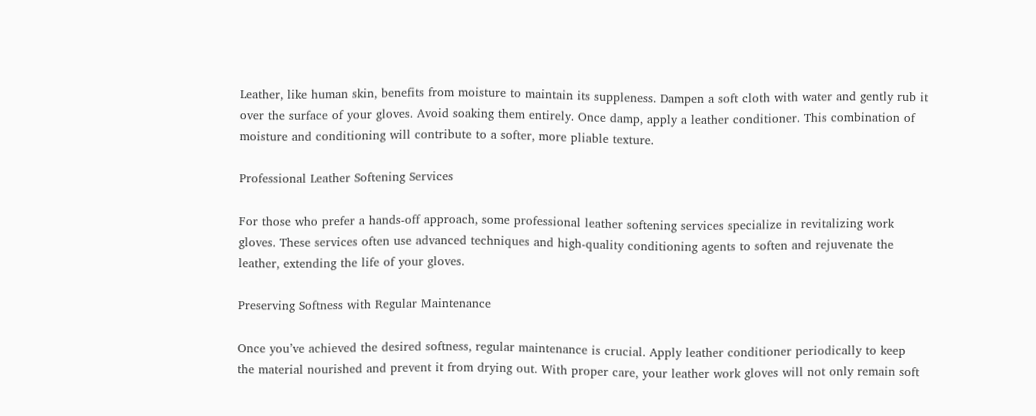Leather, like human skin, benefits from moisture to maintain its suppleness. Dampen a soft cloth with water and gently rub it over the surface of your gloves. Avoid soaking them entirely. Once damp, apply a leather conditioner. This combination of moisture and conditioning will contribute to a softer, more pliable texture.

Professional Leather Softening Services

For those who prefer a hands-off approach, some professional leather softening services specialize in revitalizing work gloves. These services often use advanced techniques and high-quality conditioning agents to soften and rejuvenate the leather, extending the life of your gloves.

Preserving Softness with Regular Maintenance

Once you’ve achieved the desired softness, regular maintenance is crucial. Apply leather conditioner periodically to keep the material nourished and prevent it from drying out. With proper care, your leather work gloves will not only remain soft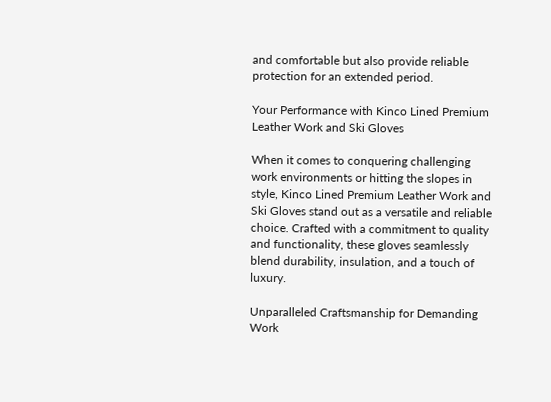and comfortable but also provide reliable protection for an extended period.

Your Performance with Kinco Lined Premium Leather Work and Ski Gloves

When it comes to conquering challenging work environments or hitting the slopes in style, Kinco Lined Premium Leather Work and Ski Gloves stand out as a versatile and reliable choice. Crafted with a commitment to quality and functionality, these gloves seamlessly blend durability, insulation, and a touch of luxury.

Unparalleled Craftsmanship for Demanding Work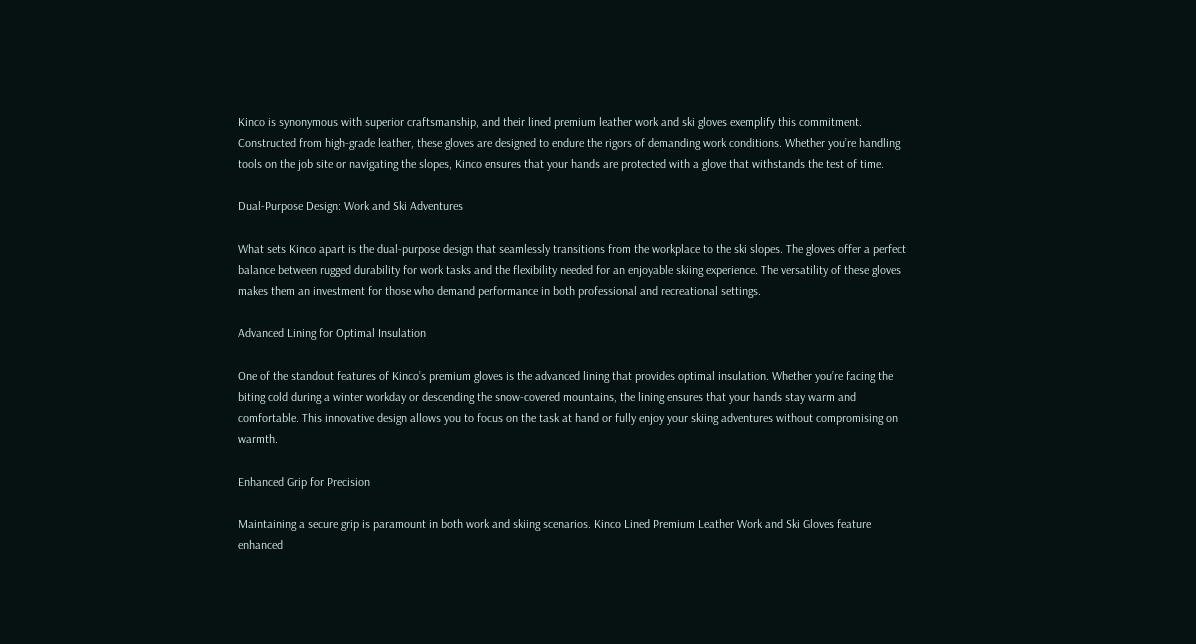Kinco is synonymous with superior craftsmanship, and their lined premium leather work and ski gloves exemplify this commitment. Constructed from high-grade leather, these gloves are designed to endure the rigors of demanding work conditions. Whether you’re handling tools on the job site or navigating the slopes, Kinco ensures that your hands are protected with a glove that withstands the test of time.

Dual-Purpose Design: Work and Ski Adventures

What sets Kinco apart is the dual-purpose design that seamlessly transitions from the workplace to the ski slopes. The gloves offer a perfect balance between rugged durability for work tasks and the flexibility needed for an enjoyable skiing experience. The versatility of these gloves makes them an investment for those who demand performance in both professional and recreational settings.

Advanced Lining for Optimal Insulation

One of the standout features of Kinco’s premium gloves is the advanced lining that provides optimal insulation. Whether you’re facing the biting cold during a winter workday or descending the snow-covered mountains, the lining ensures that your hands stay warm and comfortable. This innovative design allows you to focus on the task at hand or fully enjoy your skiing adventures without compromising on warmth.

Enhanced Grip for Precision

Maintaining a secure grip is paramount in both work and skiing scenarios. Kinco Lined Premium Leather Work and Ski Gloves feature enhanced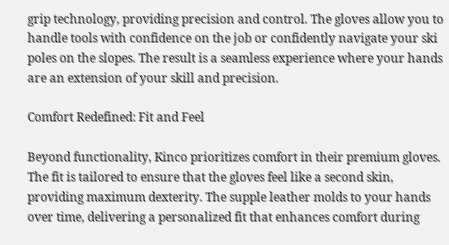grip technology, providing precision and control. The gloves allow you to handle tools with confidence on the job or confidently navigate your ski poles on the slopes. The result is a seamless experience where your hands are an extension of your skill and precision.

Comfort Redefined: Fit and Feel

Beyond functionality, Kinco prioritizes comfort in their premium gloves. The fit is tailored to ensure that the gloves feel like a second skin, providing maximum dexterity. The supple leather molds to your hands over time, delivering a personalized fit that enhances comfort during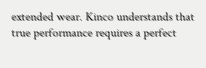extended wear. Kinco understands that true performance requires a perfect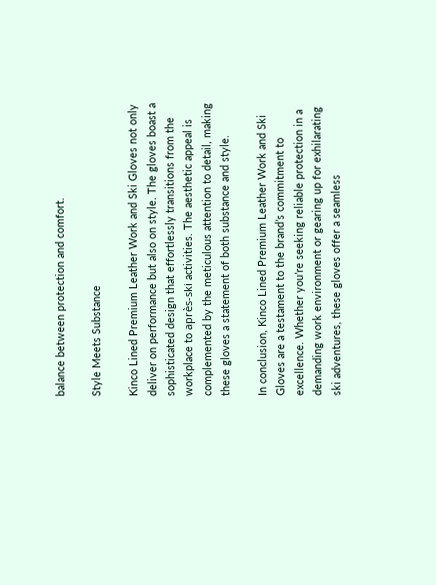balance between protection and comfort.

Style Meets Substance

Kinco Lined Premium Leather Work and Ski Gloves not only deliver on performance but also on style. The gloves boast a sophisticated design that effortlessly transitions from the workplace to après-ski activities. The aesthetic appeal is complemented by the meticulous attention to detail, making these gloves a statement of both substance and style.

In conclusion, Kinco Lined Premium Leather Work and Ski Gloves are a testament to the brand’s commitment to excellence. Whether you’re seeking reliable protection in a demanding work environment or gearing up for exhilarating ski adventures, these gloves offer a seamless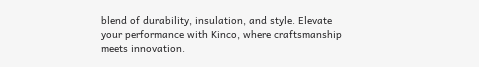blend of durability, insulation, and style. Elevate your performance with Kinco, where craftsmanship meets innovation.